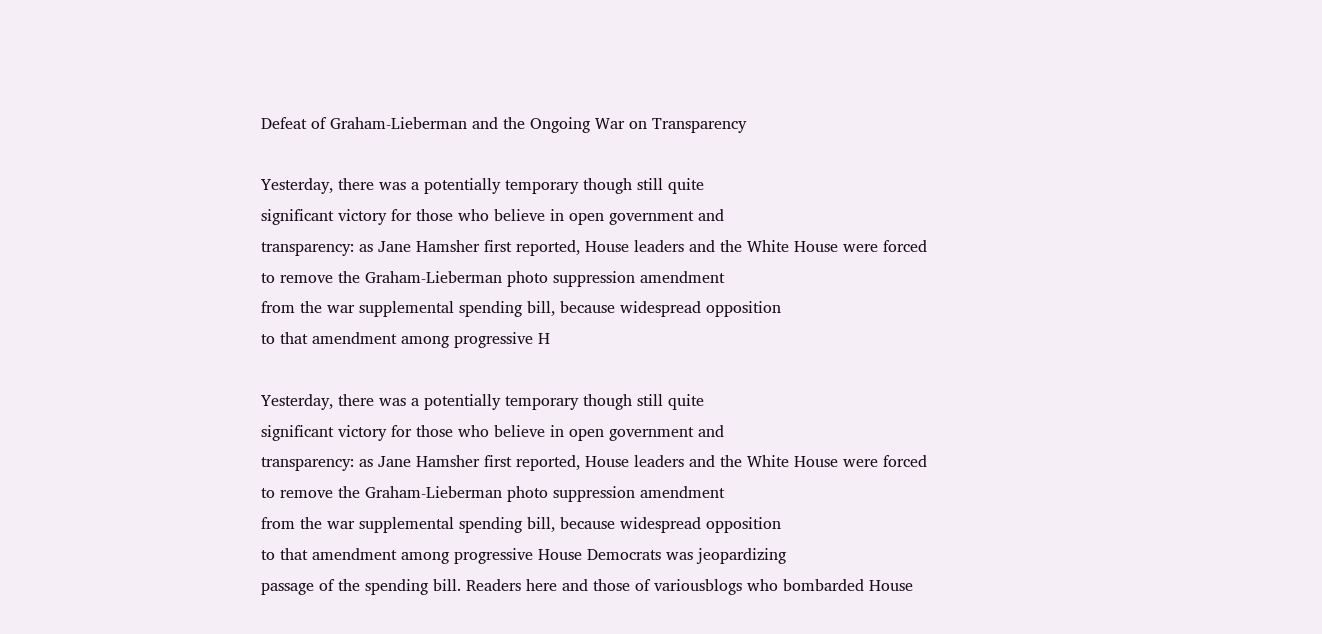Defeat of Graham-Lieberman and the Ongoing War on Transparency

Yesterday, there was a potentially temporary though still quite
significant victory for those who believe in open government and
transparency: as Jane Hamsher first reported, House leaders and the White House were forced to remove the Graham-Lieberman photo suppression amendment
from the war supplemental spending bill, because widespread opposition
to that amendment among progressive H

Yesterday, there was a potentially temporary though still quite
significant victory for those who believe in open government and
transparency: as Jane Hamsher first reported, House leaders and the White House were forced to remove the Graham-Lieberman photo suppression amendment
from the war supplemental spending bill, because widespread opposition
to that amendment among progressive House Democrats was jeopardizing
passage of the spending bill. Readers here and those of variousblogs who bombarded House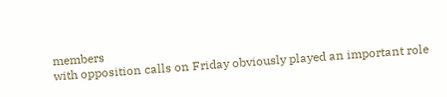members
with opposition calls on Friday obviously played an important role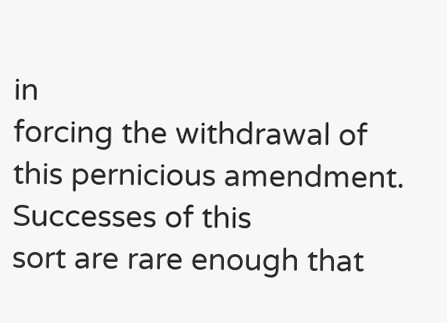in
forcing the withdrawal of this pernicious amendment. Successes of this
sort are rare enough that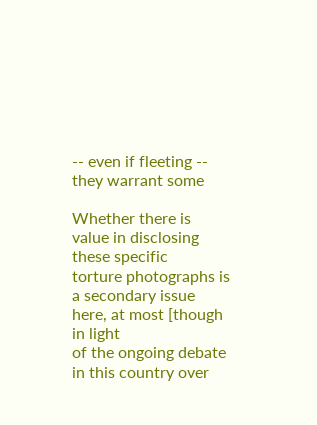-- even if fleeting -- they warrant some

Whether there is value in disclosing these specific
torture photographs is a secondary issue here, at most [though in light
of the ongoing debate in this country over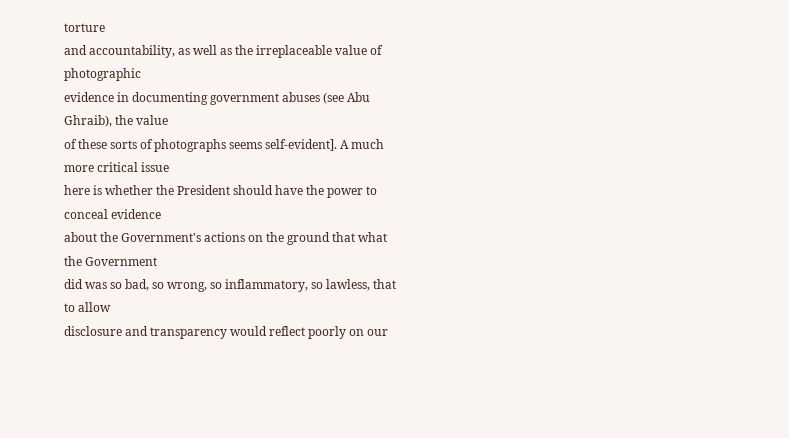torture
and accountability, as well as the irreplaceable value of photographic
evidence in documenting government abuses (see Abu Ghraib), the value
of these sorts of photographs seems self-evident]. A much more critical issue
here is whether the President should have the power to conceal evidence
about the Government's actions on the ground that what the Government
did was so bad, so wrong, so inflammatory, so lawless, that to allow
disclosure and transparency would reflect poorly on our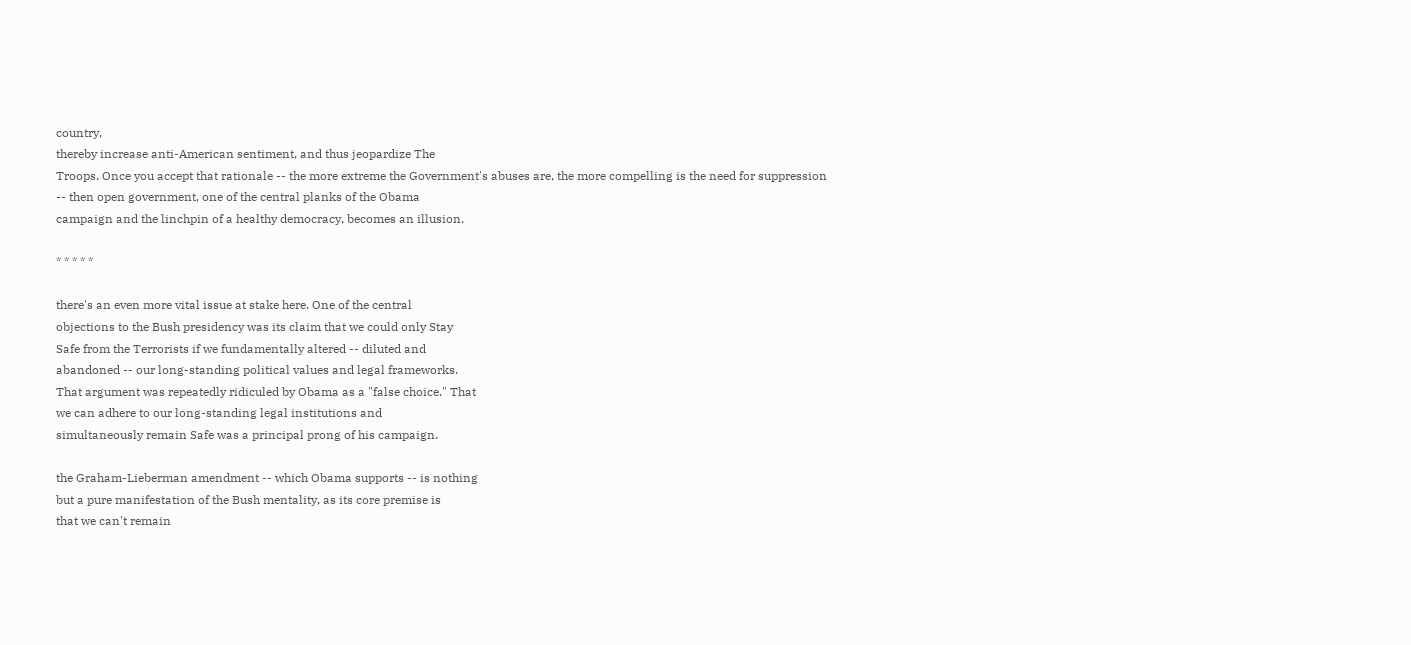country,
thereby increase anti-American sentiment, and thus jeopardize The
Troops. Once you accept that rationale -- the more extreme the Government's abuses are, the more compelling is the need for suppression
-- then open government, one of the central planks of the Obama
campaign and the linchpin of a healthy democracy, becomes an illusion.

* * * * *

there's an even more vital issue at stake here. One of the central
objections to the Bush presidency was its claim that we could only Stay
Safe from the Terrorists if we fundamentally altered -- diluted and
abandoned -- our long-standing political values and legal frameworks.
That argument was repeatedly ridiculed by Obama as a "false choice." That
we can adhere to our long-standing legal institutions and
simultaneously remain Safe was a principal prong of his campaign.

the Graham-Lieberman amendment -- which Obama supports -- is nothing
but a pure manifestation of the Bush mentality, as its core premise is
that we can't remain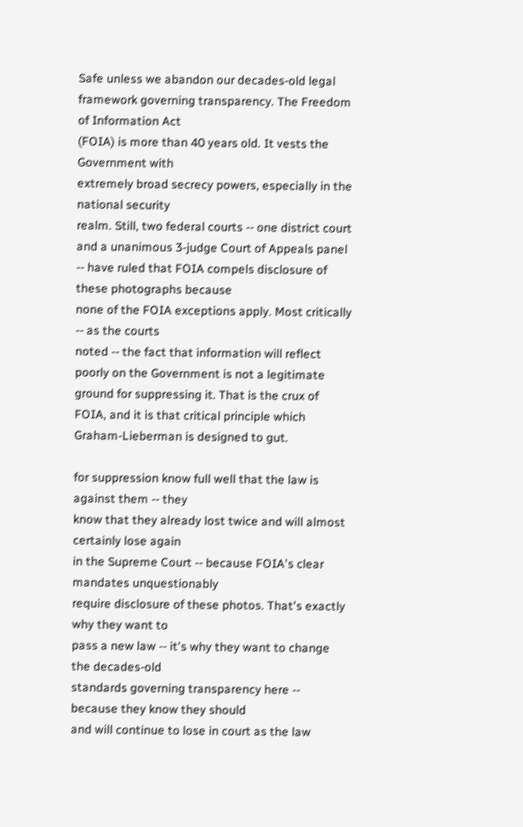Safe unless we abandon our decades-old legal
framework governing transparency. The Freedom of Information Act
(FOIA) is more than 40 years old. It vests the Government with
extremely broad secrecy powers, especially in the national security
realm. Still, two federal courts -- one district court and a unanimous 3-judge Court of Appeals panel
-- have ruled that FOIA compels disclosure of these photographs because
none of the FOIA exceptions apply. Most critically -- as the courts
noted -- the fact that information will reflect poorly on the Government is not a legitimate ground for suppressing it. That is the crux of FOIA, and it is that critical principle which Graham-Lieberman is designed to gut.

for suppression know full well that the law is against them -- they
know that they already lost twice and will almost certainly lose again
in the Supreme Court -- because FOIA's clear mandates unquestionably
require disclosure of these photos. That's exactly why they want to
pass a new law -- it's why they want to change the decades-old
standards governing transparency here -- because they know they should
and will continue to lose in court as the law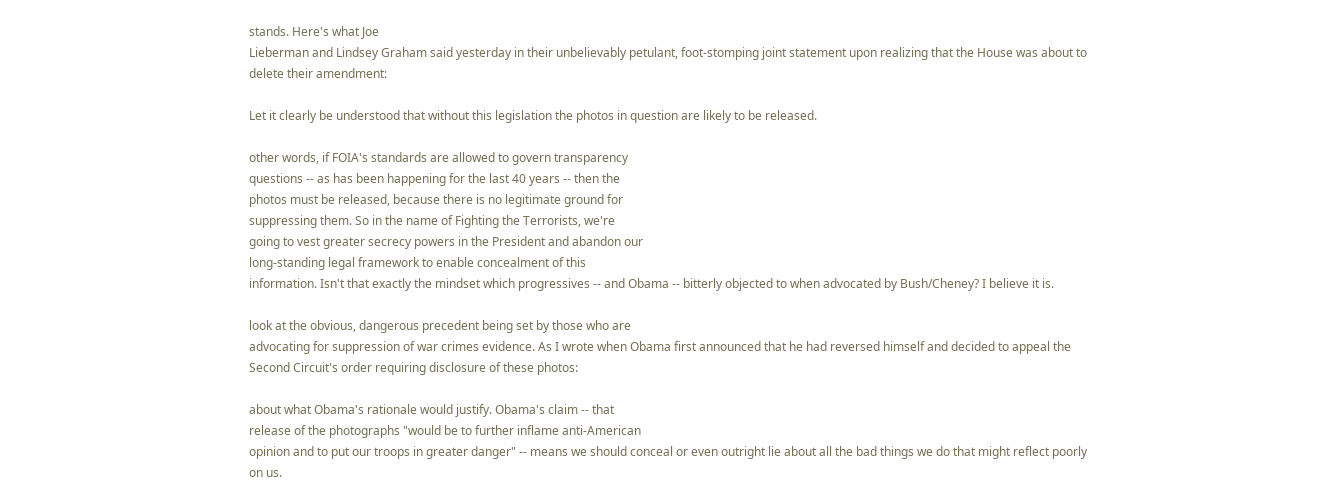stands. Here's what Joe
Lieberman and Lindsey Graham said yesterday in their unbelievably petulant, foot-stomping joint statement upon realizing that the House was about to delete their amendment:

Let it clearly be understood that without this legislation the photos in question are likely to be released.

other words, if FOIA's standards are allowed to govern transparency
questions -- as has been happening for the last 40 years -- then the
photos must be released, because there is no legitimate ground for
suppressing them. So in the name of Fighting the Terrorists, we're
going to vest greater secrecy powers in the President and abandon our
long-standing legal framework to enable concealment of this
information. Isn't that exactly the mindset which progressives -- and Obama -- bitterly objected to when advocated by Bush/Cheney? I believe it is.

look at the obvious, dangerous precedent being set by those who are
advocating for suppression of war crimes evidence. As I wrote when Obama first announced that he had reversed himself and decided to appeal the Second Circuit's order requiring disclosure of these photos:

about what Obama's rationale would justify. Obama's claim -- that
release of the photographs "would be to further inflame anti-American
opinion and to put our troops in greater danger" -- means we should conceal or even outright lie about all the bad things we do that might reflect poorly on us.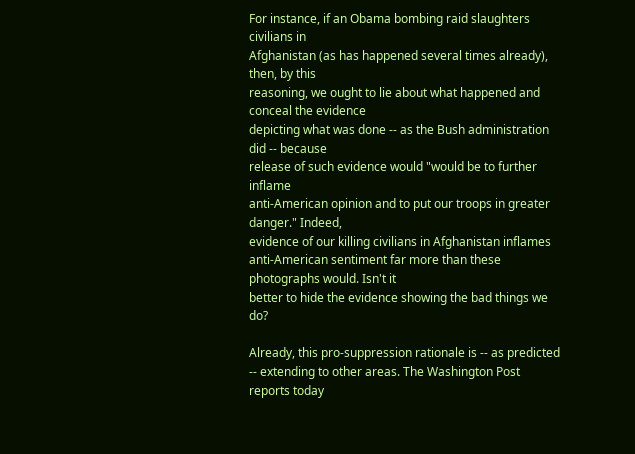For instance, if an Obama bombing raid slaughters civilians in
Afghanistan (as has happened several times already), then, by this
reasoning, we ought to lie about what happened and conceal the evidence
depicting what was done -- as the Bush administration did -- because
release of such evidence would "would be to further inflame
anti-American opinion and to put our troops in greater danger." Indeed,
evidence of our killing civilians in Afghanistan inflames
anti-American sentiment far more than these photographs would. Isn't it
better to hide the evidence showing the bad things we do?

Already, this pro-suppression rationale is -- as predicted -- extending to other areas. The Washington Post reports today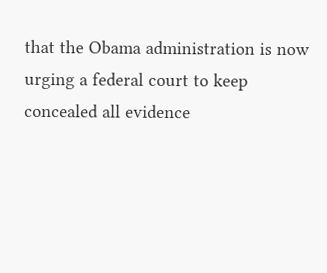that the Obama administration is now urging a federal court to keep
concealed all evidence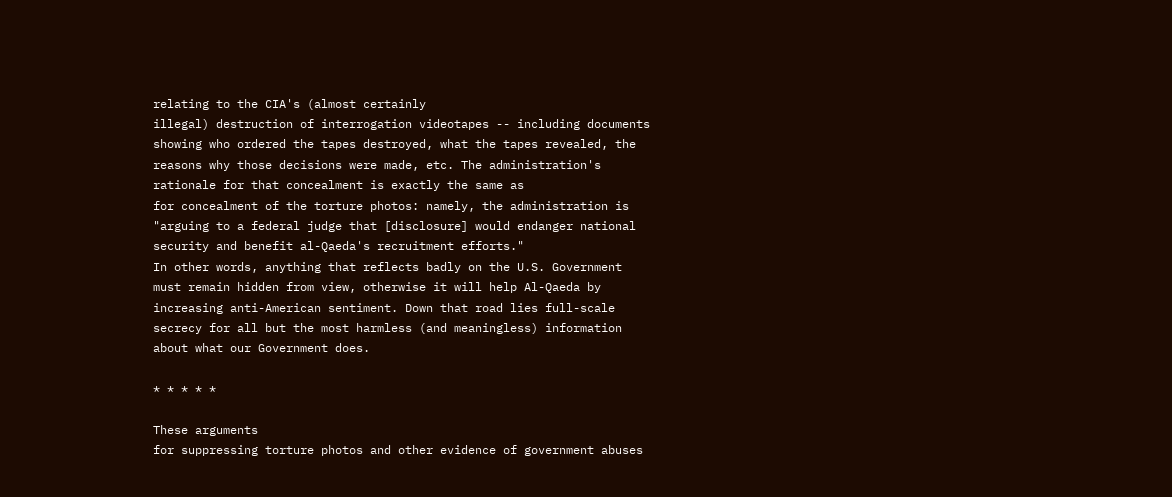relating to the CIA's (almost certainly
illegal) destruction of interrogation videotapes -- including documents
showing who ordered the tapes destroyed, what the tapes revealed, the
reasons why those decisions were made, etc. The administration's
rationale for that concealment is exactly the same as
for concealment of the torture photos: namely, the administration is
"arguing to a federal judge that [disclosure] would endanger national
security and benefit al-Qaeda's recruitment efforts."
In other words, anything that reflects badly on the U.S. Government
must remain hidden from view, otherwise it will help Al-Qaeda by
increasing anti-American sentiment. Down that road lies full-scale
secrecy for all but the most harmless (and meaningless) information
about what our Government does.

* * * * *

These arguments
for suppressing torture photos and other evidence of government abuses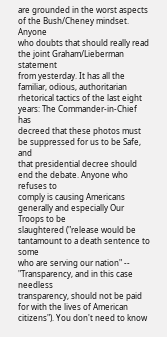are grounded in the worst aspects of the Bush/Cheney mindset. Anyone
who doubts that should really read the joint Graham/Lieberman statement
from yesterday. It has all the familiar, odious, authoritarian
rhetorical tactics of the last eight years: The Commander-in-Chief has
decreed that these photos must be suppressed for us to be Safe, and
that presidential decree should end the debate. Anyone who refuses to
comply is causing Americans generally and especially Our Troops to be
slaughtered ("release would be tantamount to a death sentence to some
who are serving our nation" -- "Transparency, and in this case needless
transparency, should not be paid for with the lives of American
citizens"). You don't need to know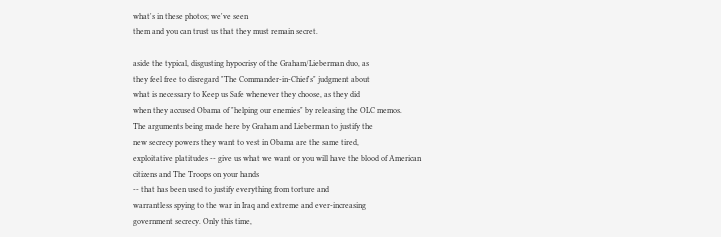what's in these photos; we've seen
them and you can trust us that they must remain secret.

aside the typical, disgusting hypocrisy of the Graham/Lieberman duo, as
they feel free to disregard "The Commander-in-Chief's" judgment about
what is necessary to Keep us Safe whenever they choose, as they did
when they accused Obama of "helping our enemies" by releasing the OLC memos.
The arguments being made here by Graham and Lieberman to justify the
new secrecy powers they want to vest in Obama are the same tired,
exploitative platitudes -- give us what we want or you will have the blood of American citizens and The Troops on your hands
-- that has been used to justify everything from torture and
warrantless spying to the war in Iraq and extreme and ever-increasing
government secrecy. Only this time,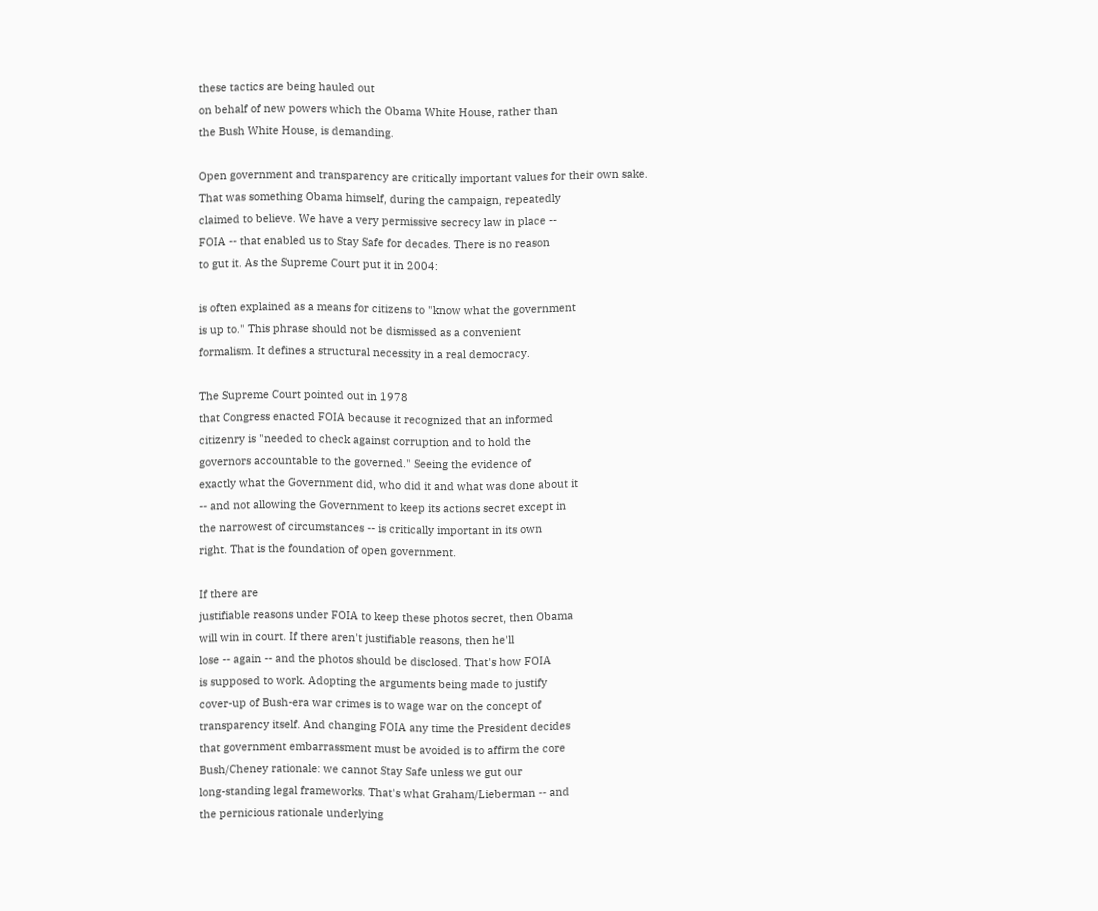these tactics are being hauled out
on behalf of new powers which the Obama White House, rather than
the Bush White House, is demanding.

Open government and transparency are critically important values for their own sake.
That was something Obama himself, during the campaign, repeatedly
claimed to believe. We have a very permissive secrecy law in place --
FOIA -- that enabled us to Stay Safe for decades. There is no reason
to gut it. As the Supreme Court put it in 2004:

is often explained as a means for citizens to "know what the government
is up to." This phrase should not be dismissed as a convenient
formalism. It defines a structural necessity in a real democracy.

The Supreme Court pointed out in 1978
that Congress enacted FOIA because it recognized that an informed
citizenry is "needed to check against corruption and to hold the
governors accountable to the governed." Seeing the evidence of
exactly what the Government did, who did it and what was done about it
-- and not allowing the Government to keep its actions secret except in
the narrowest of circumstances -- is critically important in its own
right. That is the foundation of open government.

If there are
justifiable reasons under FOIA to keep these photos secret, then Obama
will win in court. If there aren't justifiable reasons, then he'll
lose -- again -- and the photos should be disclosed. That's how FOIA
is supposed to work. Adopting the arguments being made to justify
cover-up of Bush-era war crimes is to wage war on the concept of
transparency itself. And changing FOIA any time the President decides
that government embarrassment must be avoided is to affirm the core
Bush/Cheney rationale: we cannot Stay Safe unless we gut our
long-standing legal frameworks. That's what Graham/Lieberman -- and
the pernicious rationale underlying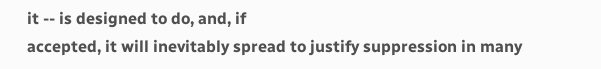it -- is designed to do, and, if
accepted, it will inevitably spread to justify suppression in many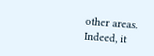other areas. Indeed, it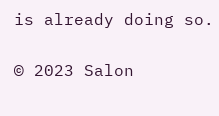is already doing so.

© 2023 Salon